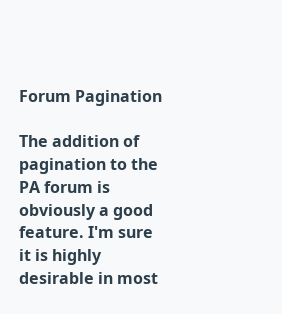Forum Pagination

The addition of pagination to the PA forum is obviously a good feature. I'm sure it is highly desirable in most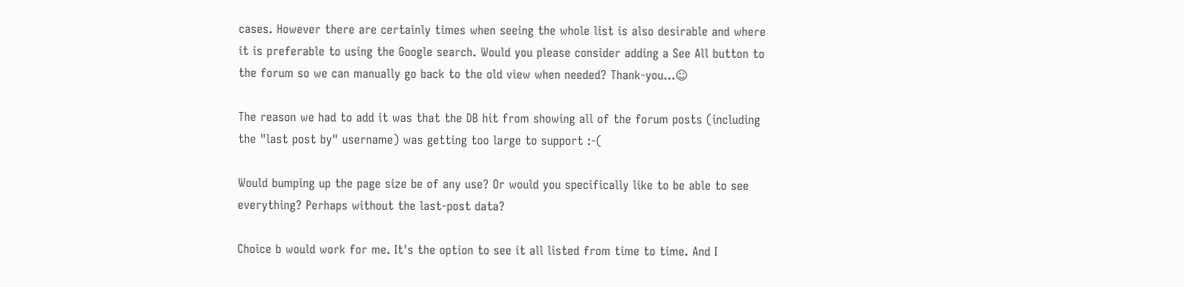cases. However there are certainly times when seeing the whole list is also desirable and where it is preferable to using the Google search. Would you please consider adding a See All button to the forum so we can manually go back to the old view when needed? Thank-you...☺

The reason we had to add it was that the DB hit from showing all of the forum posts (including the "last post by" username) was getting too large to support :-(

Would bumping up the page size be of any use? Or would you specifically like to be able to see everything? Perhaps without the last-post data?

Choice b would work for me. It's the option to see it all listed from time to time. And I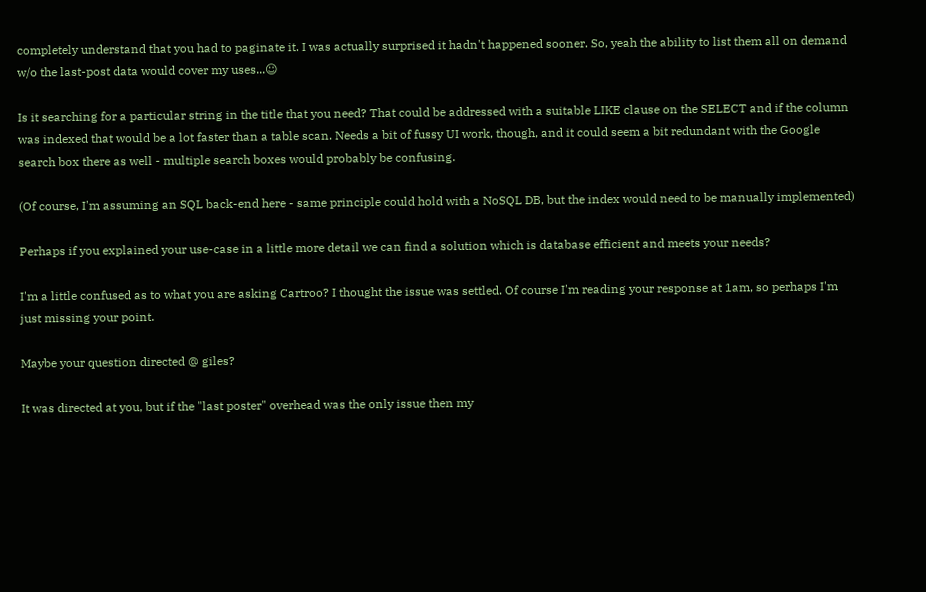completely understand that you had to paginate it. I was actually surprised it hadn't happened sooner. So, yeah the ability to list them all on demand w/o the last-post data would cover my uses...☺

Is it searching for a particular string in the title that you need? That could be addressed with a suitable LIKE clause on the SELECT and if the column was indexed that would be a lot faster than a table scan. Needs a bit of fussy UI work, though, and it could seem a bit redundant with the Google search box there as well - multiple search boxes would probably be confusing.

(Of course, I'm assuming an SQL back-end here - same principle could hold with a NoSQL DB, but the index would need to be manually implemented)

Perhaps if you explained your use-case in a little more detail we can find a solution which is database efficient and meets your needs?

I'm a little confused as to what you are asking Cartroo? I thought the issue was settled. Of course I'm reading your response at 1am, so perhaps I'm just missing your point.

Maybe your question directed @ giles?

It was directed at you, but if the "last poster" overhead was the only issue then my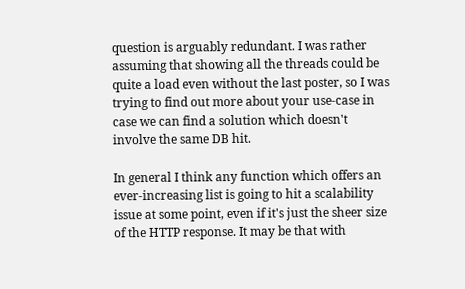question is arguably redundant. I was rather assuming that showing all the threads could be quite a load even without the last poster, so I was trying to find out more about your use-case in case we can find a solution which doesn't involve the same DB hit.

In general I think any function which offers an ever-increasing list is going to hit a scalability issue at some point, even if it's just the sheer size of the HTTP response. It may be that with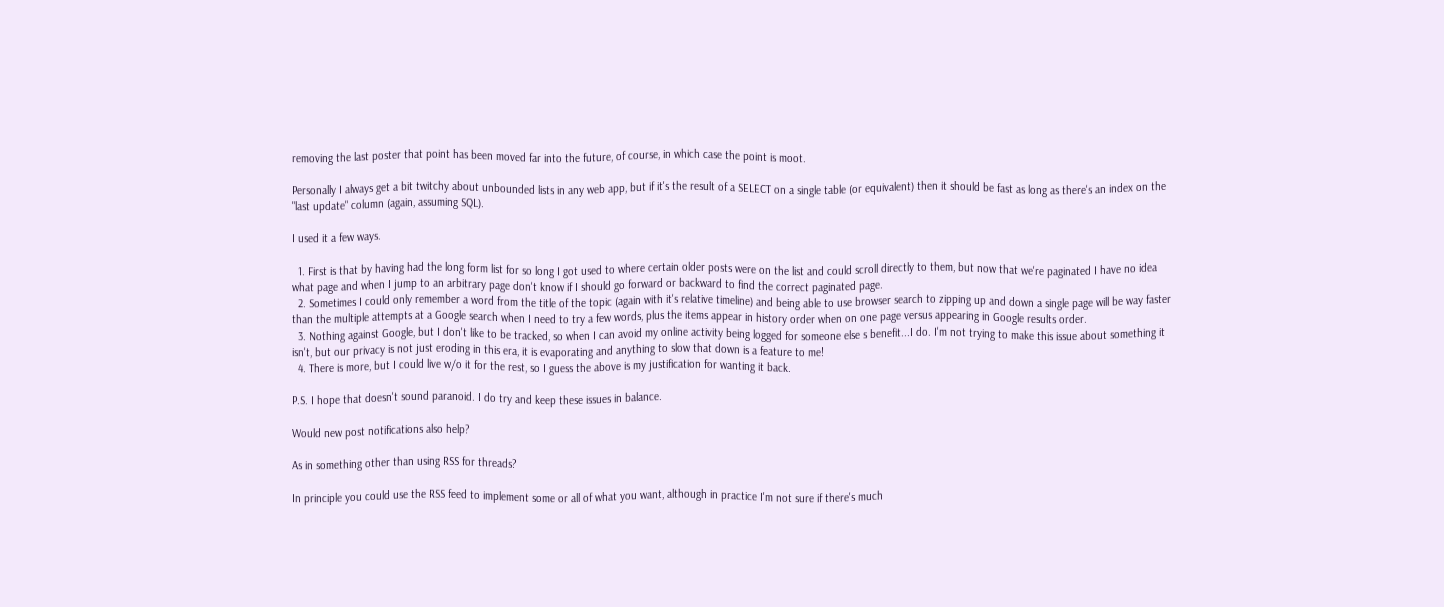removing the last poster that point has been moved far into the future, of course, in which case the point is moot.

Personally I always get a bit twitchy about unbounded lists in any web app, but if it's the result of a SELECT on a single table (or equivalent) then it should be fast as long as there's an index on the "last update" column (again, assuming SQL).

I used it a few ways.

  1. First is that by having had the long form list for so long I got used to where certain older posts were on the list and could scroll directly to them, but now that we're paginated I have no idea what page and when I jump to an arbitrary page don't know if I should go forward or backward to find the correct paginated page.
  2. Sometimes I could only remember a word from the title of the topic (again with it's relative timeline) and being able to use browser search to zipping up and down a single page will be way faster than the multiple attempts at a Google search when I need to try a few words, plus the items appear in history order when on one page versus appearing in Google results order.
  3. Nothing against Google, but I don't like to be tracked, so when I can avoid my online activity being logged for someone else s benefit...I do. I'm not trying to make this issue about something it isn't, but our privacy is not just eroding in this era, it is evaporating and anything to slow that down is a feature to me!
  4. There is more, but I could live w/o it for the rest, so I guess the above is my justification for wanting it back.

P.S. I hope that doesn't sound paranoid. I do try and keep these issues in balance.

Would new post notifications also help?

As in something other than using RSS for threads?

In principle you could use the RSS feed to implement some or all of what you want, although in practice I'm not sure if there's much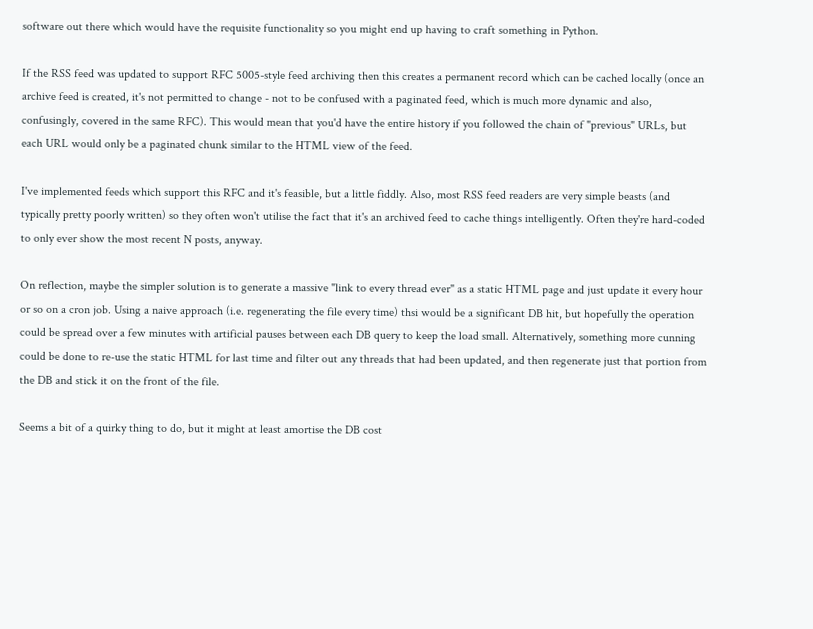software out there which would have the requisite functionality so you might end up having to craft something in Python.

If the RSS feed was updated to support RFC 5005-style feed archiving then this creates a permanent record which can be cached locally (once an archive feed is created, it's not permitted to change - not to be confused with a paginated feed, which is much more dynamic and also, confusingly, covered in the same RFC). This would mean that you'd have the entire history if you followed the chain of "previous" URLs, but each URL would only be a paginated chunk similar to the HTML view of the feed.

I've implemented feeds which support this RFC and it's feasible, but a little fiddly. Also, most RSS feed readers are very simple beasts (and typically pretty poorly written) so they often won't utilise the fact that it's an archived feed to cache things intelligently. Often they're hard-coded to only ever show the most recent N posts, anyway.

On reflection, maybe the simpler solution is to generate a massive "link to every thread ever" as a static HTML page and just update it every hour or so on a cron job. Using a naive approach (i.e. regenerating the file every time) thsi would be a significant DB hit, but hopefully the operation could be spread over a few minutes with artificial pauses between each DB query to keep the load small. Alternatively, something more cunning could be done to re-use the static HTML for last time and filter out any threads that had been updated, and then regenerate just that portion from the DB and stick it on the front of the file.

Seems a bit of a quirky thing to do, but it might at least amortise the DB cost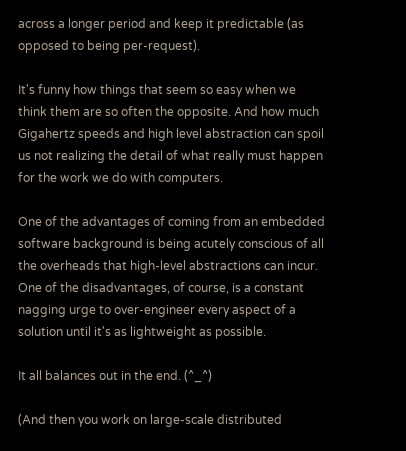across a longer period and keep it predictable (as opposed to being per-request).

It's funny how things that seem so easy when we think them are so often the opposite. And how much Gigahertz speeds and high level abstraction can spoil us not realizing the detail of what really must happen for the work we do with computers.

One of the advantages of coming from an embedded software background is being acutely conscious of all the overheads that high-level abstractions can incur. One of the disadvantages, of course, is a constant nagging urge to over-engineer every aspect of a solution until it's as lightweight as possible.

It all balances out in the end. (^_^)

(And then you work on large-scale distributed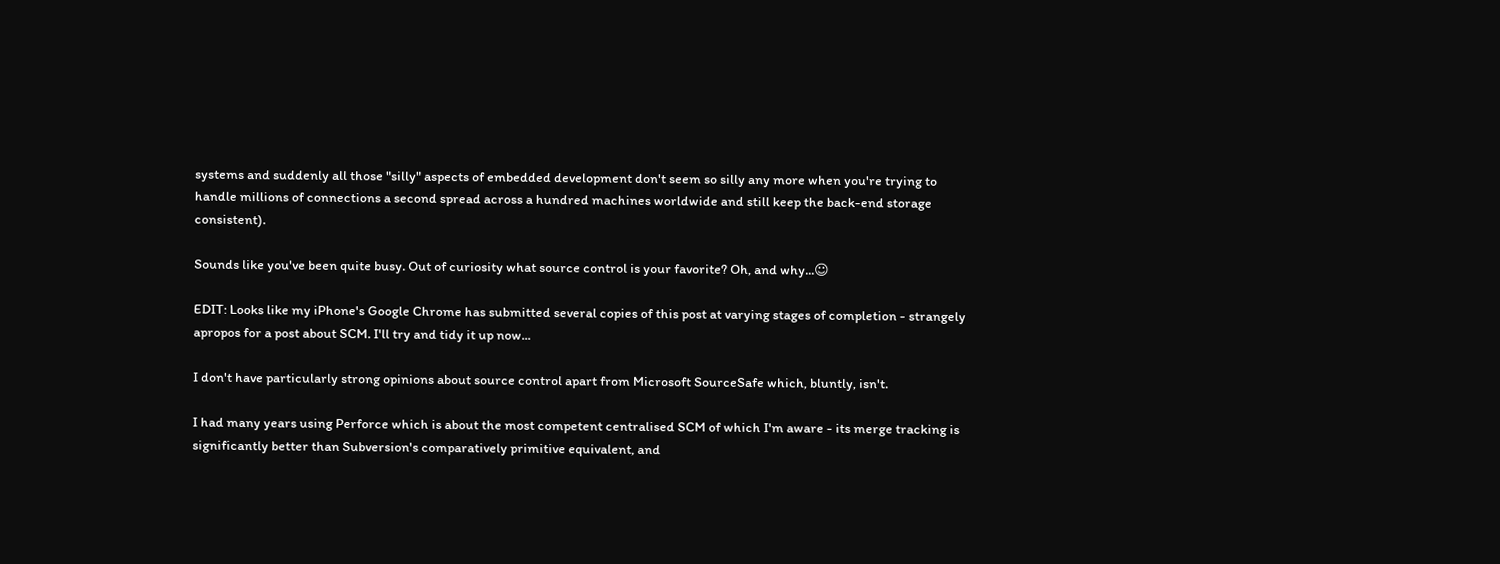systems and suddenly all those "silly" aspects of embedded development don't seem so silly any more when you're trying to handle millions of connections a second spread across a hundred machines worldwide and still keep the back-end storage consistent).

Sounds like you've been quite busy. Out of curiosity what source control is your favorite? Oh, and why...☺

EDIT: Looks like my iPhone's Google Chrome has submitted several copies of this post at varying stages of completion - strangely apropos for a post about SCM. I'll try and tidy it up now...

I don't have particularly strong opinions about source control apart from Microsoft SourceSafe which, bluntly, isn't.

I had many years using Perforce which is about the most competent centralised SCM of which I'm aware - its merge tracking is significantly better than Subversion's comparatively primitive equivalent, and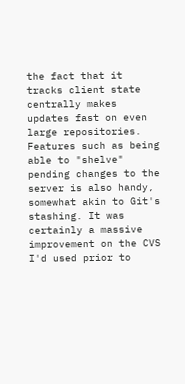the fact that it tracks client state centrally makes updates fast on even large repositories. Features such as being able to "shelve" pending changes to the server is also handy, somewhat akin to Git's stashing. It was certainly a massive improvement on the CVS I'd used prior to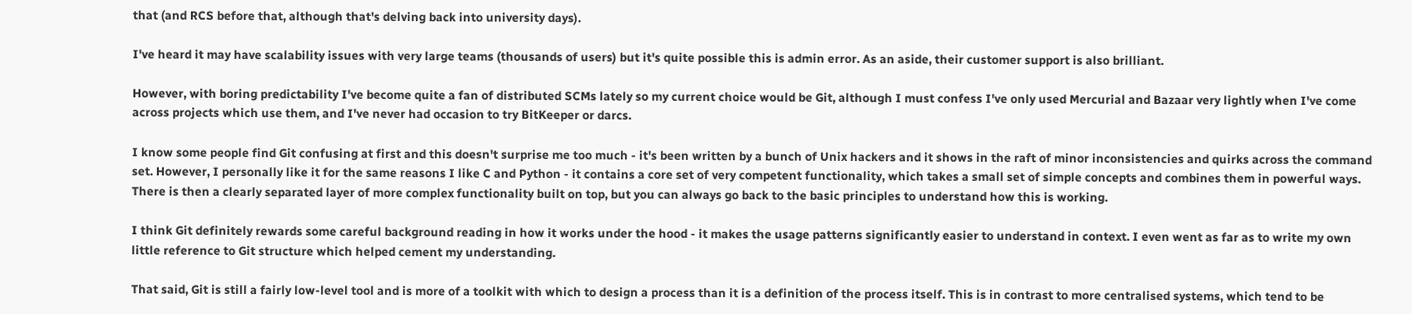that (and RCS before that, although that's delving back into university days).

I've heard it may have scalability issues with very large teams (thousands of users) but it's quite possible this is admin error. As an aside, their customer support is also brilliant.

However, with boring predictability I've become quite a fan of distributed SCMs lately so my current choice would be Git, although I must confess I've only used Mercurial and Bazaar very lightly when I've come across projects which use them, and I've never had occasion to try BitKeeper or darcs.

I know some people find Git confusing at first and this doesn't surprise me too much - it's been written by a bunch of Unix hackers and it shows in the raft of minor inconsistencies and quirks across the command set. However, I personally like it for the same reasons I like C and Python - it contains a core set of very competent functionality, which takes a small set of simple concepts and combines them in powerful ways. There is then a clearly separated layer of more complex functionality built on top, but you can always go back to the basic principles to understand how this is working.

I think Git definitely rewards some careful background reading in how it works under the hood - it makes the usage patterns significantly easier to understand in context. I even went as far as to write my own little reference to Git structure which helped cement my understanding.

That said, Git is still a fairly low-level tool and is more of a toolkit with which to design a process than it is a definition of the process itself. This is in contrast to more centralised systems, which tend to be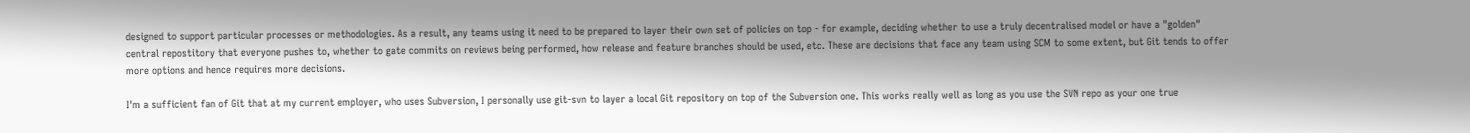designed to support particular processes or methodologies. As a result, any teams using it need to be prepared to layer their own set of policies on top - for example, deciding whether to use a truly decentralised model or have a "golden" central repostitory that everyone pushes to, whether to gate commits on reviews being performed, how release and feature branches should be used, etc. These are decisions that face any team using SCM to some extent, but Git tends to offer more options and hence requires more decisions.

I'm a sufficient fan of Git that at my current employer, who uses Subversion, I personally use git-svn to layer a local Git repository on top of the Subversion one. This works really well as long as you use the SVN repo as your one true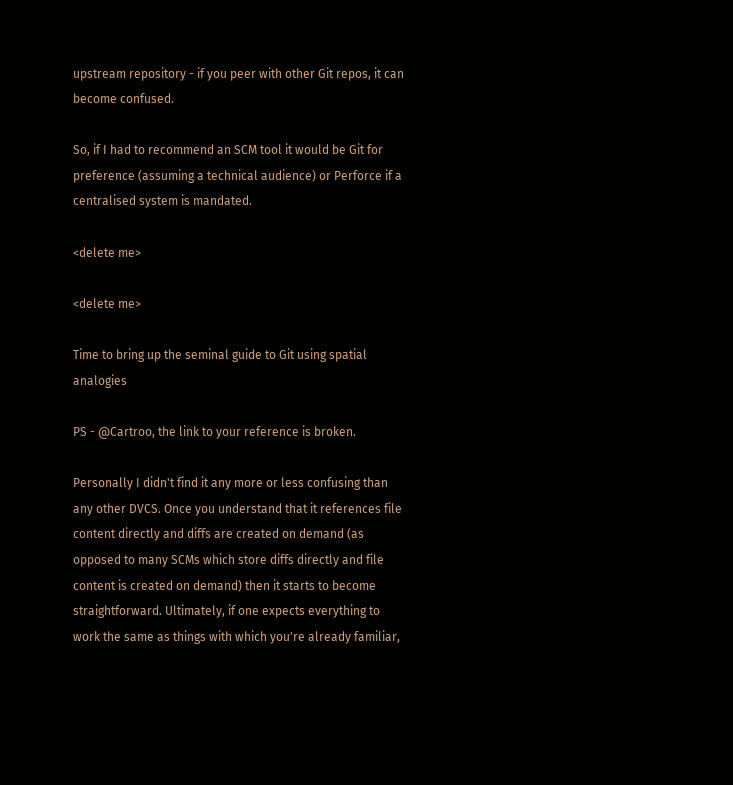upstream repository - if you peer with other Git repos, it can become confused.

So, if I had to recommend an SCM tool it would be Git for preference (assuming a technical audience) or Perforce if a centralised system is mandated.

<delete me>

<delete me>

Time to bring up the seminal guide to Git using spatial analogies

PS - @Cartroo, the link to your reference is broken.

Personally I didn't find it any more or less confusing than any other DVCS. Once you understand that it references file content directly and diffs are created on demand (as opposed to many SCMs which store diffs directly and file content is created on demand) then it starts to become straightforward. Ultimately, if one expects everything to work the same as things with which you're already familiar,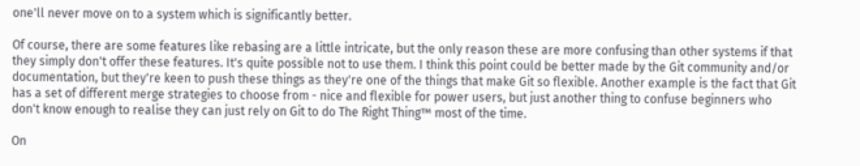one'll never move on to a system which is significantly better.

Of course, there are some features like rebasing are a little intricate, but the only reason these are more confusing than other systems if that they simply don't offer these features. It's quite possible not to use them. I think this point could be better made by the Git community and/or documentation, but they're keen to push these things as they're one of the things that make Git so flexible. Another example is the fact that Git has a set of different merge strategies to choose from - nice and flexible for power users, but just another thing to confuse beginners who don't know enough to realise they can just rely on Git to do The Right Thing™ most of the time.

On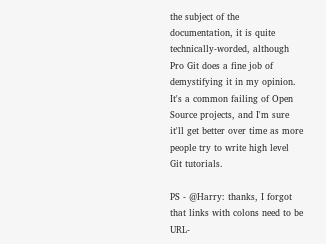the subject of the documentation, it is quite technically-worded, although Pro Git does a fine job of demystifying it in my opinion. It's a common failing of Open Source projects, and I'm sure it'll get better over time as more people try to write high level Git tutorials.

PS - @Harry: thanks, I forgot that links with colons need to be URL-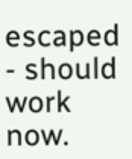escaped - should work now.